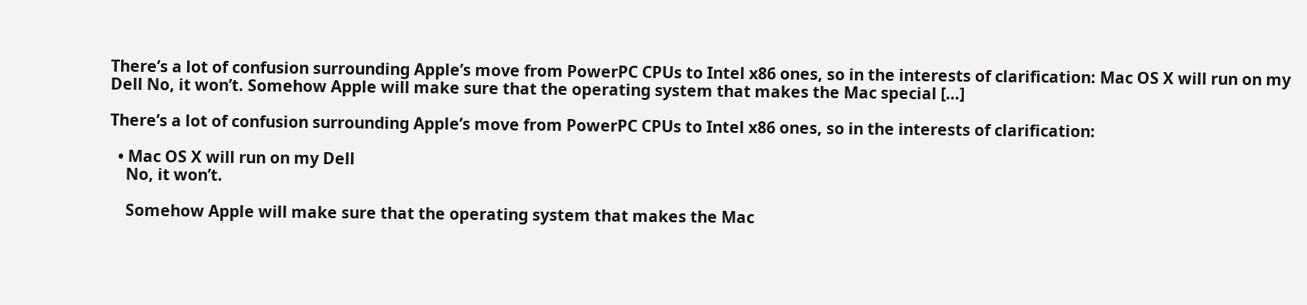There’s a lot of confusion surrounding Apple’s move from PowerPC CPUs to Intel x86 ones, so in the interests of clarification: Mac OS X will run on my Dell No, it won’t. Somehow Apple will make sure that the operating system that makes the Mac special […]

There’s a lot of confusion surrounding Apple’s move from PowerPC CPUs to Intel x86 ones, so in the interests of clarification:

  • Mac OS X will run on my Dell
    No, it won’t.

    Somehow Apple will make sure that the operating system that makes the Mac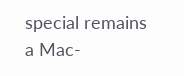special remains a Mac-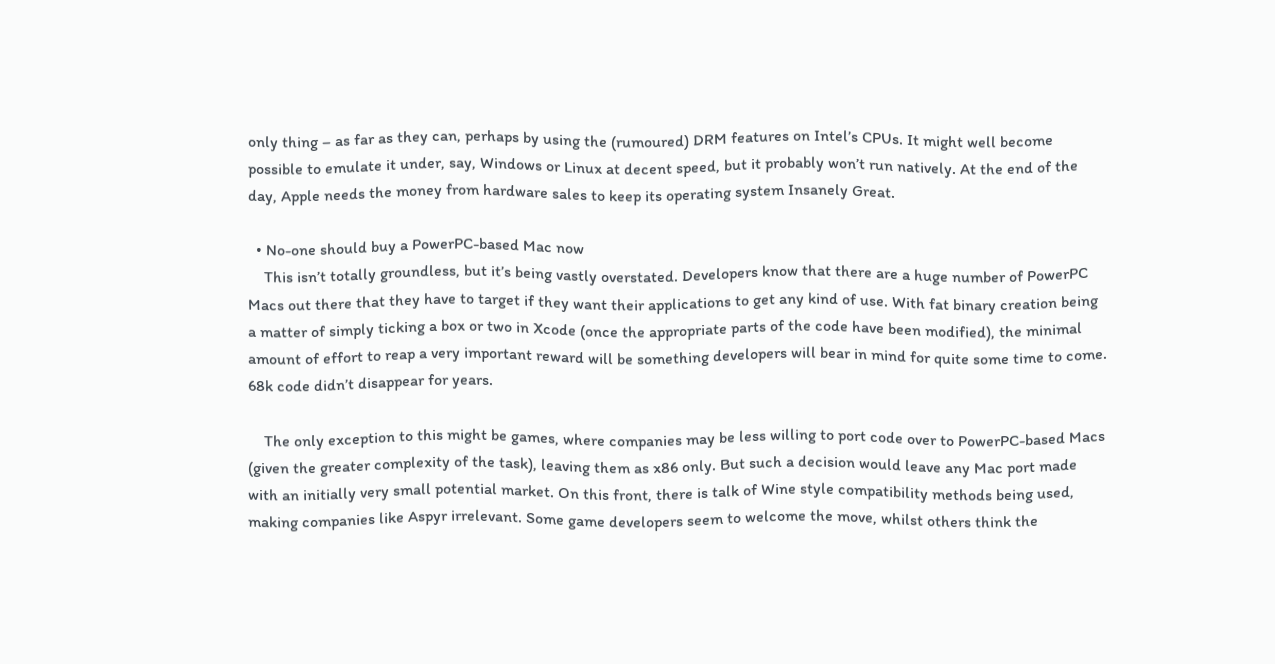only thing – as far as they can, perhaps by using the (rumoured) DRM features on Intel’s CPUs. It might well become possible to emulate it under, say, Windows or Linux at decent speed, but it probably won’t run natively. At the end of the day, Apple needs the money from hardware sales to keep its operating system Insanely Great.

  • No-one should buy a PowerPC-based Mac now
    This isn’t totally groundless, but it’s being vastly overstated. Developers know that there are a huge number of PowerPC Macs out there that they have to target if they want their applications to get any kind of use. With fat binary creation being a matter of simply ticking a box or two in Xcode (once the appropriate parts of the code have been modified), the minimal amount of effort to reap a very important reward will be something developers will bear in mind for quite some time to come. 68k code didn’t disappear for years.

    The only exception to this might be games, where companies may be less willing to port code over to PowerPC-based Macs (given the greater complexity of the task), leaving them as x86 only. But such a decision would leave any Mac port made with an initially very small potential market. On this front, there is talk of Wine style compatibility methods being used, making companies like Aspyr irrelevant. Some game developers seem to welcome the move, whilst others think the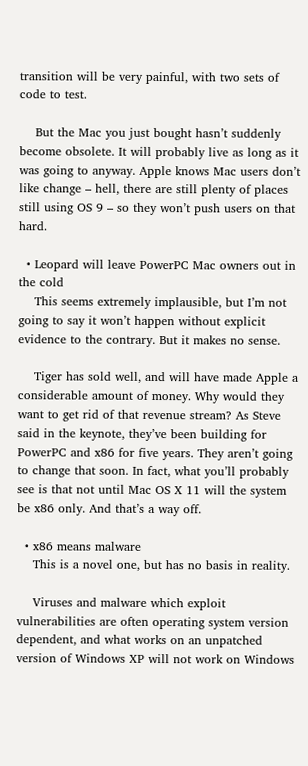transition will be very painful, with two sets of code to test.

    But the Mac you just bought hasn’t suddenly become obsolete. It will probably live as long as it was going to anyway. Apple knows Mac users don’t like change – hell, there are still plenty of places still using OS 9 – so they won’t push users on that hard.

  • Leopard will leave PowerPC Mac owners out in the cold
    This seems extremely implausible, but I’m not going to say it won’t happen without explicit evidence to the contrary. But it makes no sense.

    Tiger has sold well, and will have made Apple a considerable amount of money. Why would they want to get rid of that revenue stream? As Steve said in the keynote, they’ve been building for PowerPC and x86 for five years. They aren’t going to change that soon. In fact, what you’ll probably see is that not until Mac OS X 11 will the system be x86 only. And that’s a way off.

  • x86 means malware
    This is a novel one, but has no basis in reality.

    Viruses and malware which exploit vulnerabilities are often operating system version dependent, and what works on an unpatched version of Windows XP will not work on Windows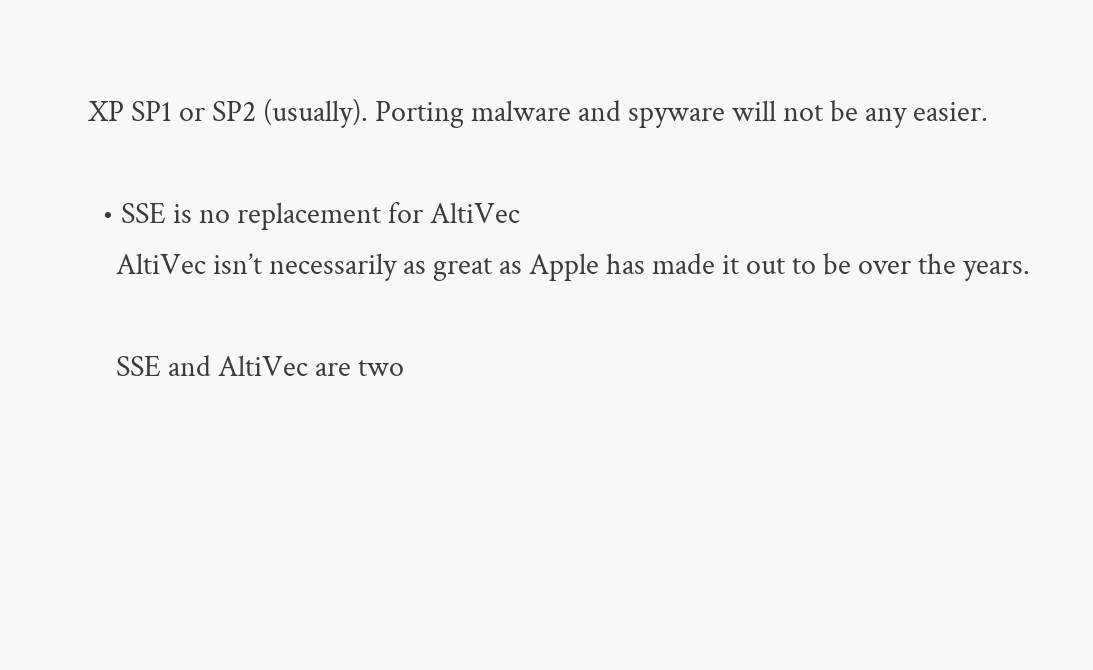XP SP1 or SP2 (usually). Porting malware and spyware will not be any easier.

  • SSE is no replacement for AltiVec
    AltiVec isn’t necessarily as great as Apple has made it out to be over the years.

    SSE and AltiVec are two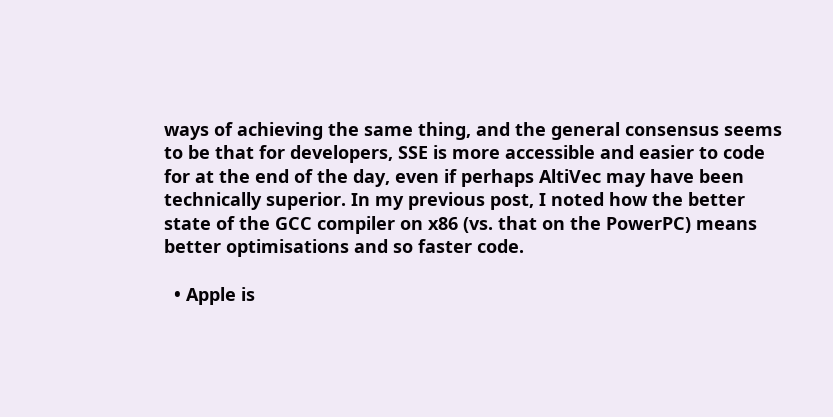ways of achieving the same thing, and the general consensus seems to be that for developers, SSE is more accessible and easier to code for at the end of the day, even if perhaps AltiVec may have been technically superior. In my previous post, I noted how the better state of the GCC compiler on x86 (vs. that on the PowerPC) means better optimisations and so faster code.

  • Apple is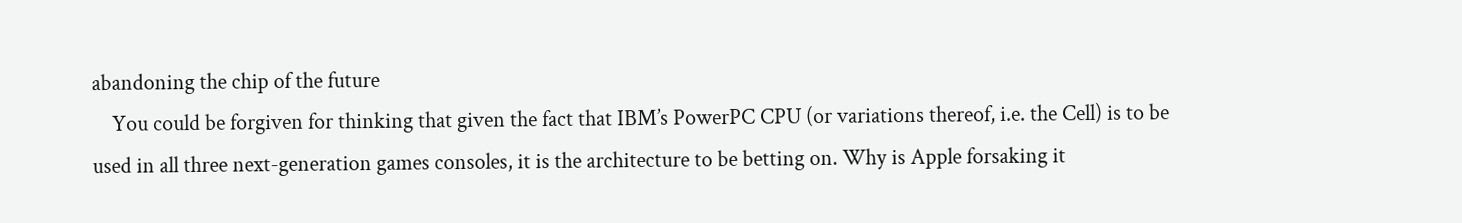abandoning the chip of the future
    You could be forgiven for thinking that given the fact that IBM’s PowerPC CPU (or variations thereof, i.e. the Cell) is to be used in all three next-generation games consoles, it is the architecture to be betting on. Why is Apple forsaking it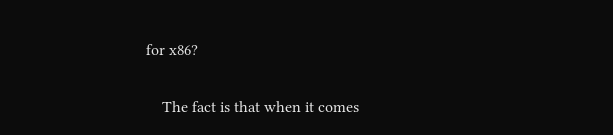for x86?

    The fact is that when it comes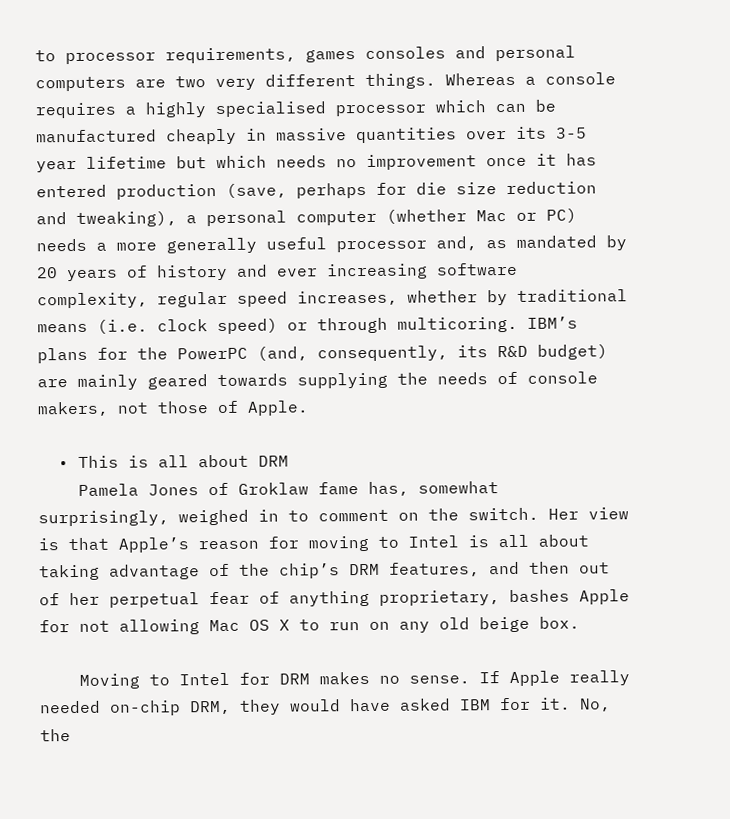to processor requirements, games consoles and personal computers are two very different things. Whereas a console requires a highly specialised processor which can be manufactured cheaply in massive quantities over its 3-5 year lifetime but which needs no improvement once it has entered production (save, perhaps for die size reduction and tweaking), a personal computer (whether Mac or PC) needs a more generally useful processor and, as mandated by 20 years of history and ever increasing software complexity, regular speed increases, whether by traditional means (i.e. clock speed) or through multicoring. IBM’s plans for the PowerPC (and, consequently, its R&D budget) are mainly geared towards supplying the needs of console makers, not those of Apple.

  • This is all about DRM
    Pamela Jones of Groklaw fame has, somewhat surprisingly, weighed in to comment on the switch. Her view is that Apple’s reason for moving to Intel is all about taking advantage of the chip’s DRM features, and then out of her perpetual fear of anything proprietary, bashes Apple for not allowing Mac OS X to run on any old beige box.

    Moving to Intel for DRM makes no sense. If Apple really needed on-chip DRM, they would have asked IBM for it. No, the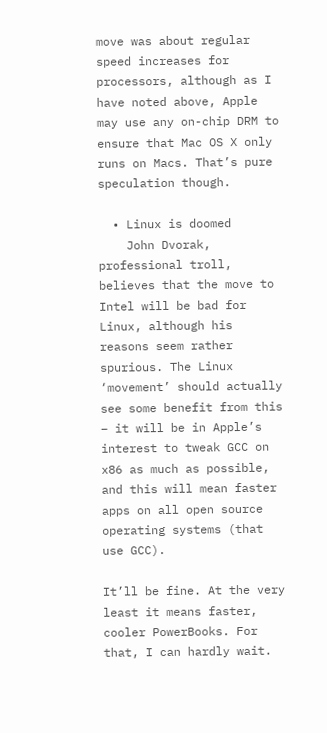move was about regular speed increases for processors, although as I have noted above, Apple may use any on-chip DRM to ensure that Mac OS X only runs on Macs. That’s pure speculation though.

  • Linux is doomed
    John Dvorak, professional troll, believes that the move to Intel will be bad for Linux, although his reasons seem rather spurious. The Linux ‘movement’ should actually see some benefit from this – it will be in Apple’s interest to tweak GCC on x86 as much as possible, and this will mean faster apps on all open source operating systems (that use GCC).

It’ll be fine. At the very least it means faster, cooler PowerBooks. For that, I can hardly wait.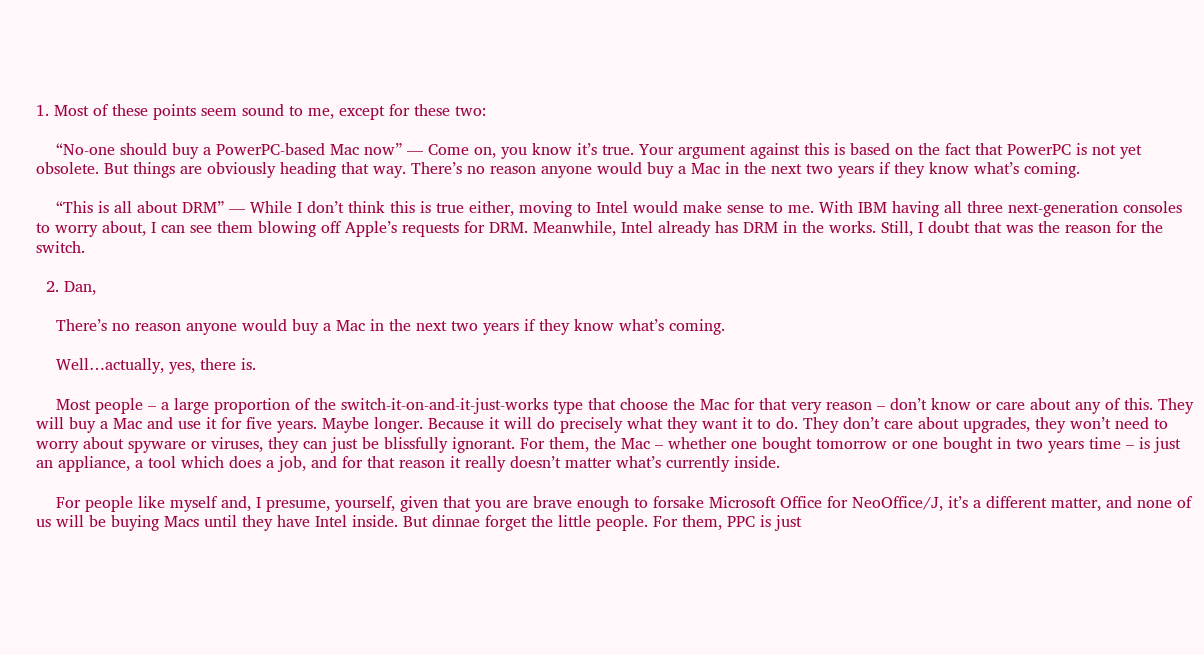1. Most of these points seem sound to me, except for these two:

    “No-one should buy a PowerPC-based Mac now” — Come on, you know it’s true. Your argument against this is based on the fact that PowerPC is not yet obsolete. But things are obviously heading that way. There’s no reason anyone would buy a Mac in the next two years if they know what’s coming.

    “This is all about DRM” — While I don’t think this is true either, moving to Intel would make sense to me. With IBM having all three next-generation consoles to worry about, I can see them blowing off Apple’s requests for DRM. Meanwhile, Intel already has DRM in the works. Still, I doubt that was the reason for the switch.

  2. Dan,

    There’s no reason anyone would buy a Mac in the next two years if they know what’s coming.

    Well…actually, yes, there is.

    Most people – a large proportion of the switch-it-on-and-it-just-works type that choose the Mac for that very reason – don’t know or care about any of this. They will buy a Mac and use it for five years. Maybe longer. Because it will do precisely what they want it to do. They don’t care about upgrades, they won’t need to worry about spyware or viruses, they can just be blissfully ignorant. For them, the Mac – whether one bought tomorrow or one bought in two years time – is just an appliance, a tool which does a job, and for that reason it really doesn’t matter what’s currently inside.

    For people like myself and, I presume, yourself, given that you are brave enough to forsake Microsoft Office for NeoOffice/J, it’s a different matter, and none of us will be buying Macs until they have Intel inside. But dinnae forget the little people. For them, PPC is just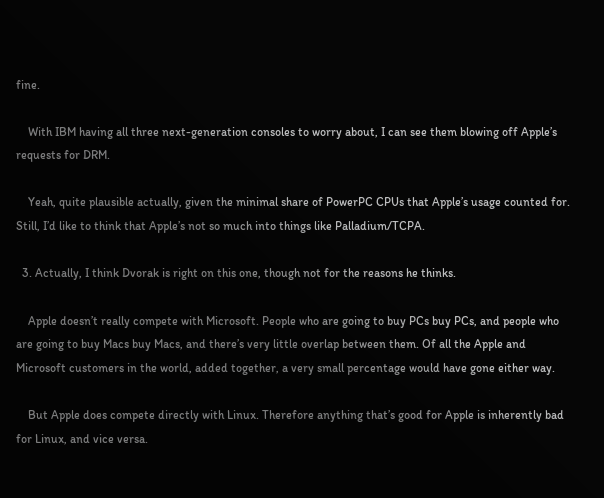fine.

    With IBM having all three next-generation consoles to worry about, I can see them blowing off Apple’s requests for DRM.

    Yeah, quite plausible actually, given the minimal share of PowerPC CPUs that Apple’s usage counted for. Still, I’d like to think that Apple’s not so much into things like Palladium/TCPA.

  3. Actually, I think Dvorak is right on this one, though not for the reasons he thinks.

    Apple doesn’t really compete with Microsoft. People who are going to buy PCs buy PCs, and people who are going to buy Macs buy Macs, and there’s very little overlap between them. Of all the Apple and Microsoft customers in the world, added together, a very small percentage would have gone either way.

    But Apple does compete directly with Linux. Therefore anything that’s good for Apple is inherently bad for Linux, and vice versa.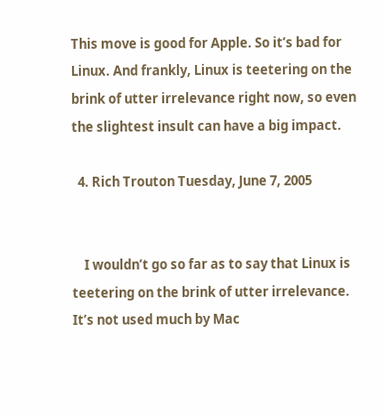This move is good for Apple. So it’s bad for Linux. And frankly, Linux is teetering on the brink of utter irrelevance right now, so even the slightest insult can have a big impact.

  4. Rich Trouton Tuesday, June 7, 2005


    I wouldn’t go so far as to say that Linux is teetering on the brink of utter irrelevance. It’s not used much by Mac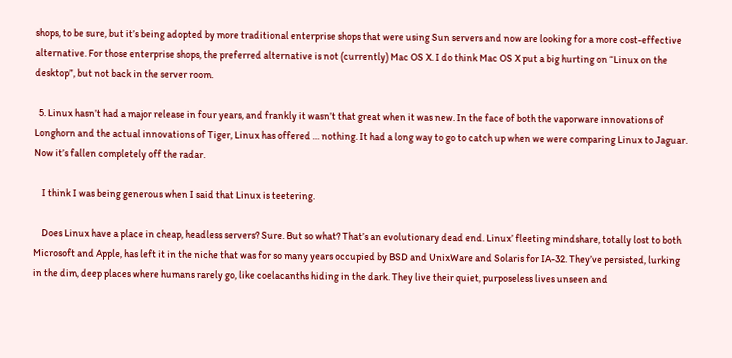shops, to be sure, but it’s being adopted by more traditional enterprise shops that were using Sun servers and now are looking for a more cost-effective alternative. For those enterprise shops, the preferred alternative is not (currently) Mac OS X. I do think Mac OS X put a big hurting on “Linux on the desktop”, but not back in the server room.

  5. Linux hasn’t had a major release in four years, and frankly it wasn’t that great when it was new. In the face of both the vaporware innovations of Longhorn and the actual innovations of Tiger, Linux has offered … nothing. It had a long way to go to catch up when we were comparing Linux to Jaguar. Now it’s fallen completely off the radar.

    I think I was being generous when I said that Linux is teetering.

    Does Linux have a place in cheap, headless servers? Sure. But so what? That’s an evolutionary dead end. Linux’ fleeting mindshare, totally lost to both Microsoft and Apple, has left it in the niche that was for so many years occupied by BSD and UnixWare and Solaris for IA-32. They’ve persisted, lurking in the dim, deep places where humans rarely go, like coelacanths hiding in the dark. They live their quiet, purposeless lives unseen and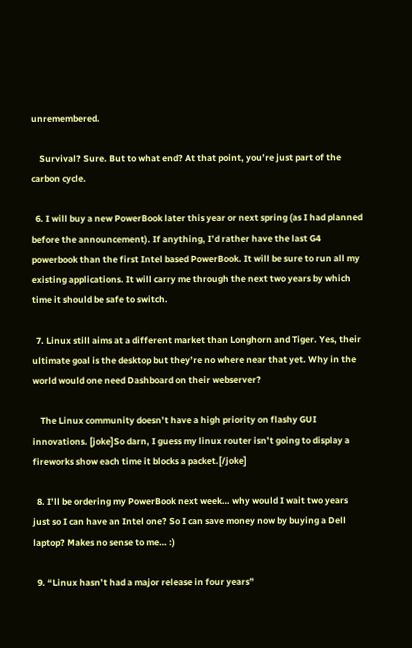unremembered.

    Survival? Sure. But to what end? At that point, you’re just part of the carbon cycle.

  6. I will buy a new PowerBook later this year or next spring (as I had planned before the announcement). If anything, I’d rather have the last G4 powerbook than the first Intel based PowerBook. It will be sure to run all my existing applications. It will carry me through the next two years by which time it should be safe to switch.

  7. Linux still aims at a different market than Longhorn and Tiger. Yes, their ultimate goal is the desktop but they’re no where near that yet. Why in the world would one need Dashboard on their webserver?

    The Linux community doesn’t have a high priority on flashy GUI innovations. [joke]So darn, I guess my linux router isn’t going to display a fireworks show each time it blocks a packet.[/joke]

  8. I’ll be ordering my PowerBook next week… why would I wait two years just so I can have an Intel one? So I can save money now by buying a Dell laptop? Makes no sense to me… :)

  9. “Linux hasn’t had a major release in four years”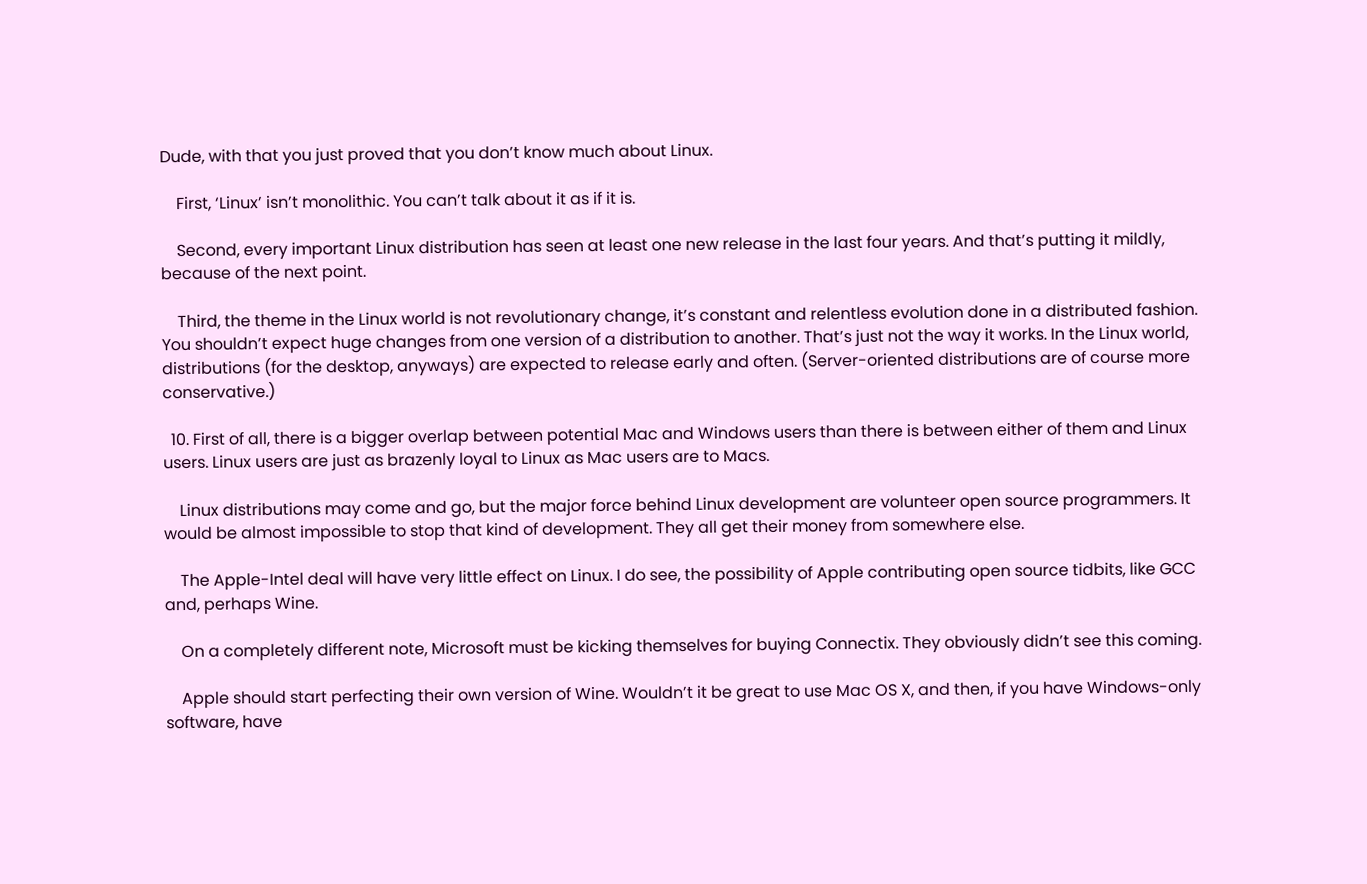Dude, with that you just proved that you don’t know much about Linux.

    First, ‘Linux’ isn’t monolithic. You can’t talk about it as if it is.

    Second, every important Linux distribution has seen at least one new release in the last four years. And that’s putting it mildly, because of the next point.

    Third, the theme in the Linux world is not revolutionary change, it’s constant and relentless evolution done in a distributed fashion. You shouldn’t expect huge changes from one version of a distribution to another. That’s just not the way it works. In the Linux world, distributions (for the desktop, anyways) are expected to release early and often. (Server-oriented distributions are of course more conservative.)

  10. First of all, there is a bigger overlap between potential Mac and Windows users than there is between either of them and Linux users. Linux users are just as brazenly loyal to Linux as Mac users are to Macs.

    Linux distributions may come and go, but the major force behind Linux development are volunteer open source programmers. It would be almost impossible to stop that kind of development. They all get their money from somewhere else.

    The Apple-Intel deal will have very little effect on Linux. I do see, the possibility of Apple contributing open source tidbits, like GCC and, perhaps Wine.

    On a completely different note, Microsoft must be kicking themselves for buying Connectix. They obviously didn’t see this coming.

    Apple should start perfecting their own version of Wine. Wouldn’t it be great to use Mac OS X, and then, if you have Windows-only software, have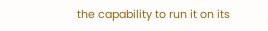the capability to run it on its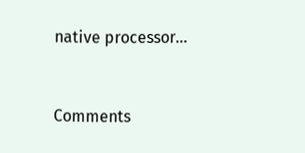native processor…


Comments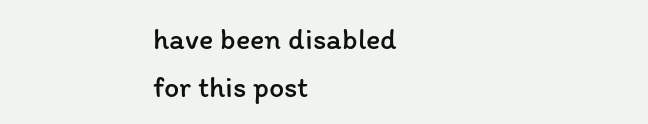have been disabled for this post